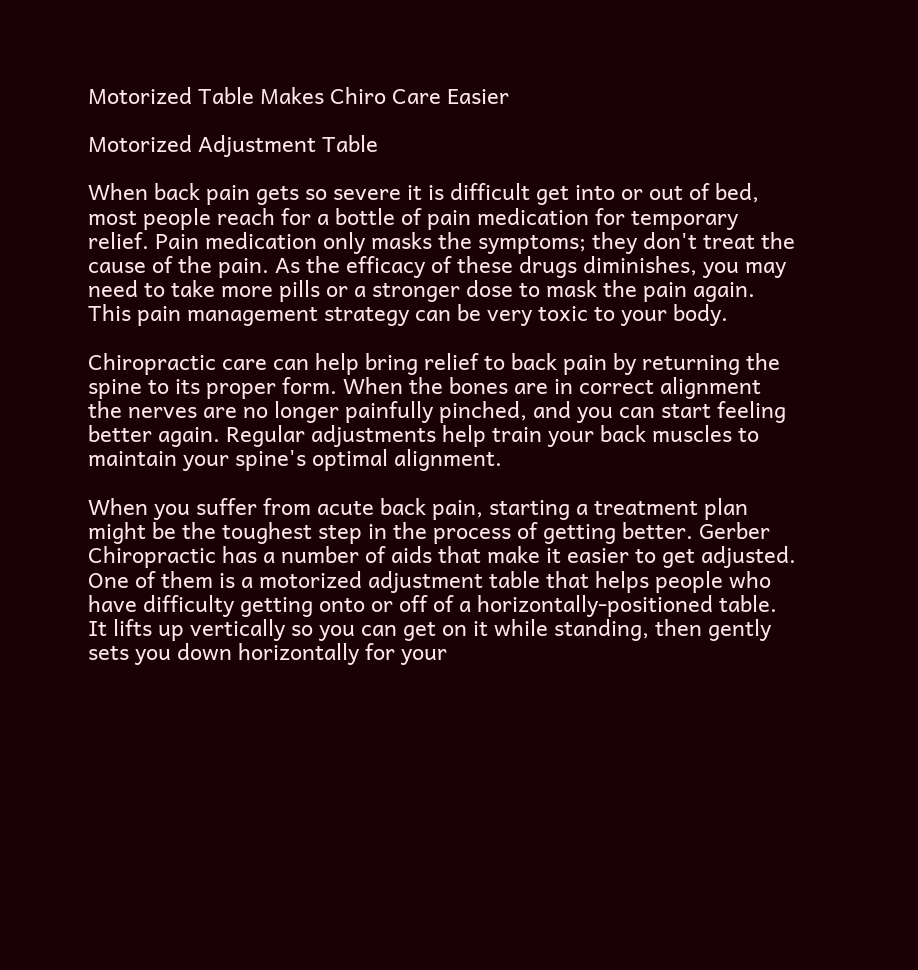Motorized Table Makes Chiro Care Easier

Motorized Adjustment Table

When back pain gets so severe it is difficult get into or out of bed, most people reach for a bottle of pain medication for temporary relief. Pain medication only masks the symptoms; they don't treat the cause of the pain. As the efficacy of these drugs diminishes, you may need to take more pills or a stronger dose to mask the pain again. This pain management strategy can be very toxic to your body.

Chiropractic care can help bring relief to back pain by returning the spine to its proper form. When the bones are in correct alignment the nerves are no longer painfully pinched, and you can start feeling better again. Regular adjustments help train your back muscles to maintain your spine's optimal alignment.

When you suffer from acute back pain, starting a treatment plan might be the toughest step in the process of getting better. Gerber Chiropractic has a number of aids that make it easier to get adjusted. One of them is a motorized adjustment table that helps people who have difficulty getting onto or off of a horizontally-positioned table. It lifts up vertically so you can get on it while standing, then gently sets you down horizontally for your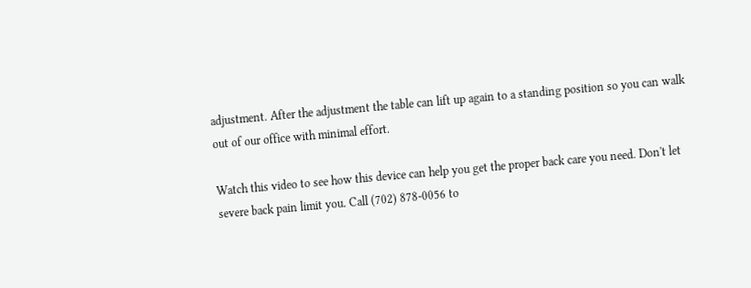adjustment. After the adjustment the table can lift up again to a standing position so you can walk out of our office with minimal effort.

Watch this video to see how this device can help you get the proper back care you need. Don't let severe back pain limit you. Call (702) 878-0056 to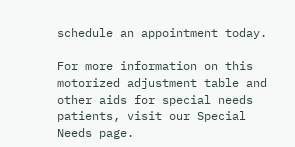schedule an appointment today.

For more information on this motorized adjustment table and other aids for special needs patients, visit our Special Needs page.